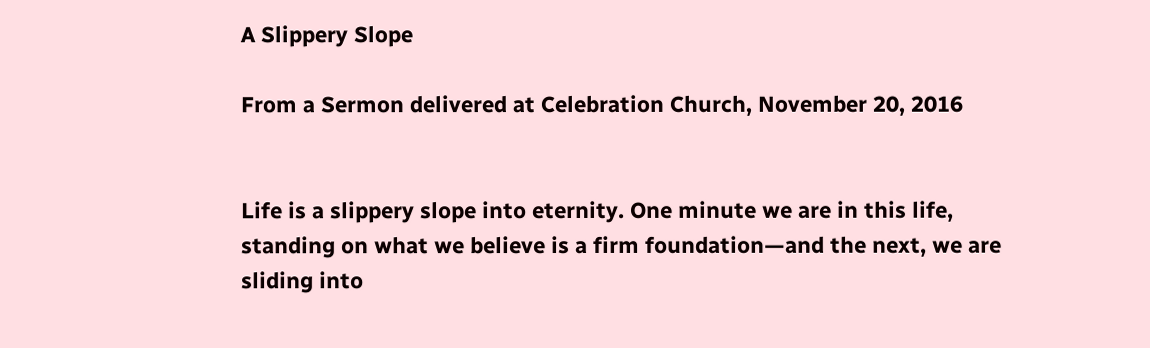A Slippery Slope

From a Sermon delivered at Celebration Church, November 20, 2016


Life is a slippery slope into eternity. One minute we are in this life, standing on what we believe is a firm foundation—and the next, we are sliding into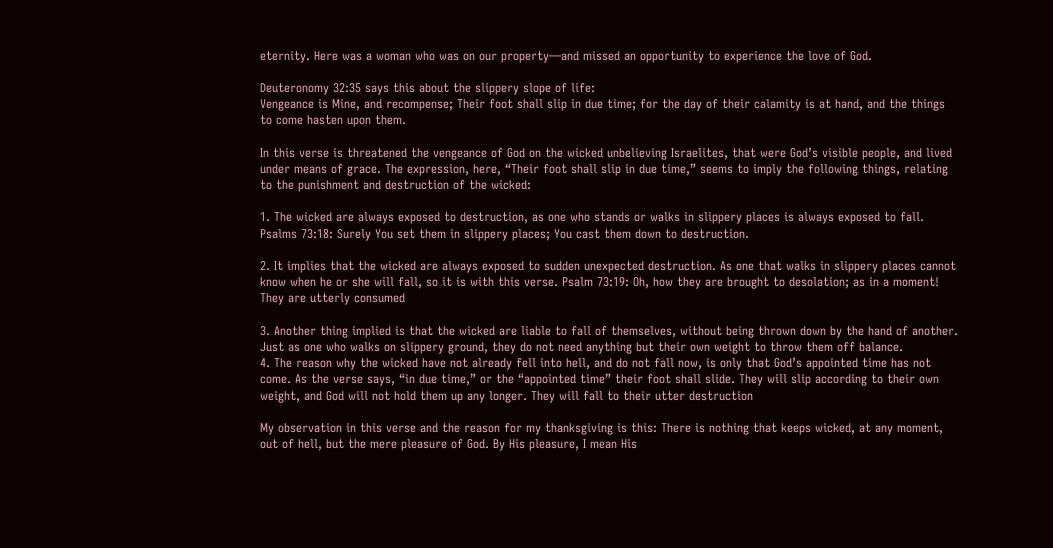eternity. Here was a woman who was on our property—and missed an opportunity to experience the love of God.

Deuteronomy 32:35 says this about the slippery slope of life:
Vengeance is Mine, and recompense; Their foot shall slip in due time; for the day of their calamity is at hand, and the things to come hasten upon them.

In this verse is threatened the vengeance of God on the wicked unbelieving Israelites, that were God’s visible people, and lived under means of grace. The expression, here, “Their foot shall slip in due time,” seems to imply the following things, relating to the punishment and destruction of the wicked:

1. The wicked are always exposed to destruction, as one who stands or walks in slippery places is always exposed to fall. Psalms 73:18: Surely You set them in slippery places; You cast them down to destruction.

2. It implies that the wicked are always exposed to sudden unexpected destruction. As one that walks in slippery places cannot know when he or she will fall, so it is with this verse. Psalm 73:19: Oh, how they are brought to desolation; as in a moment! They are utterly consumed

3. Another thing implied is that the wicked are liable to fall of themselves, without being thrown down by the hand of another. Just as one who walks on slippery ground, they do not need anything but their own weight to throw them off balance.
4. The reason why the wicked have not already fell into hell, and do not fall now, is only that God’s appointed time has not come. As the verse says, “in due time,” or the “appointed time” their foot shall slide. They will slip according to their own weight, and God will not hold them up any longer. They will fall to their utter destruction

My observation in this verse and the reason for my thanksgiving is this: There is nothing that keeps wicked, at any moment, out of hell, but the mere pleasure of God. By His pleasure, I mean His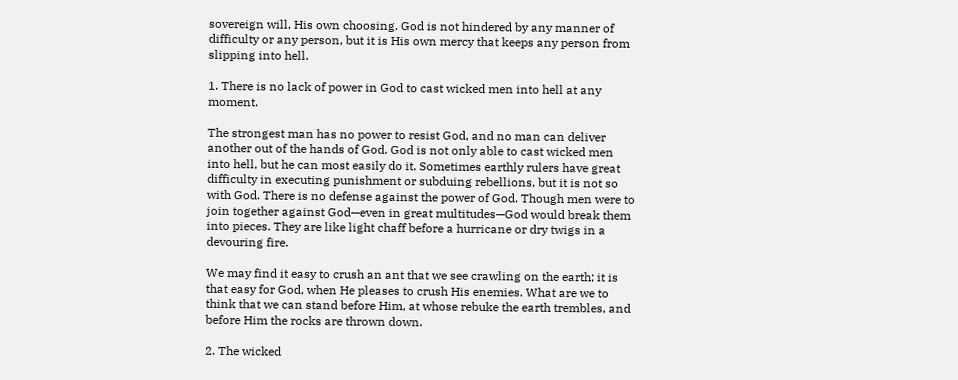sovereign will, His own choosing. God is not hindered by any manner of difficulty or any person, but it is His own mercy that keeps any person from slipping into hell.

1. There is no lack of power in God to cast wicked men into hell at any moment.

The strongest man has no power to resist God, and no man can deliver another out of the hands of God. God is not only able to cast wicked men into hell, but he can most easily do it. Sometimes earthly rulers have great difficulty in executing punishment or subduing rebellions, but it is not so with God. There is no defense against the power of God. Though men were to join together against God—even in great multitudes—God would break them into pieces. They are like light chaff before a hurricane or dry twigs in a devouring fire.

We may find it easy to crush an ant that we see crawling on the earth; it is that easy for God, when He pleases to crush His enemies. What are we to think that we can stand before Him, at whose rebuke the earth trembles, and before Him the rocks are thrown down.

2. The wicked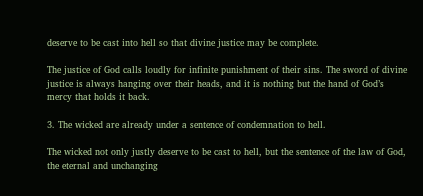deserve to be cast into hell so that divine justice may be complete.

The justice of God calls loudly for infinite punishment of their sins. The sword of divine justice is always hanging over their heads, and it is nothing but the hand of God’s mercy that holds it back.

3. The wicked are already under a sentence of condemnation to hell.

The wicked not only justly deserve to be cast to hell, but the sentence of the law of God, the eternal and unchanging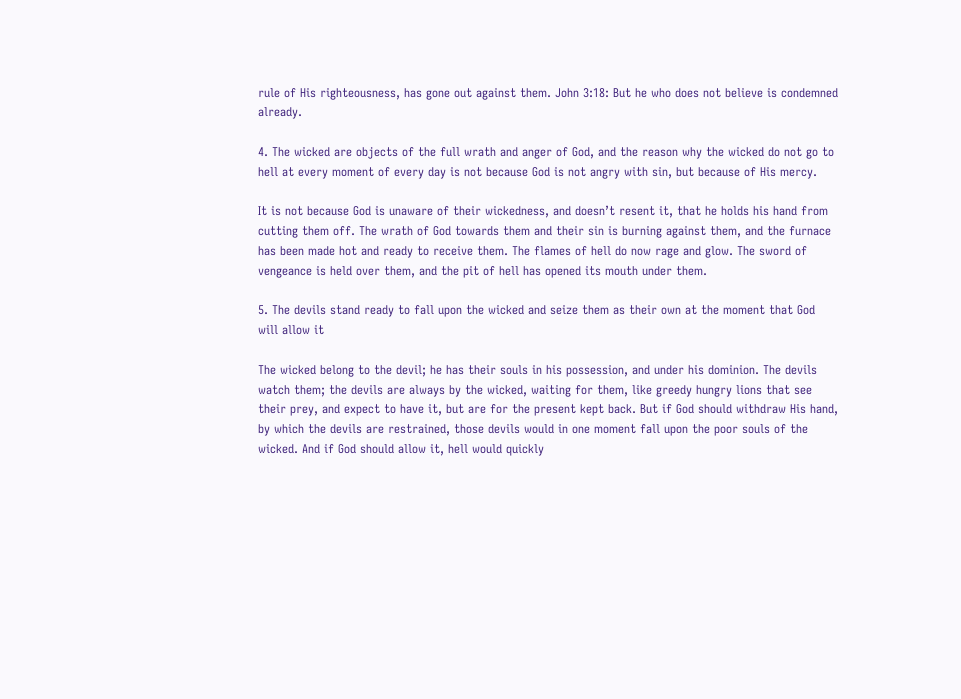rule of His righteousness, has gone out against them. John 3:18: But he who does not believe is condemned already.

4. The wicked are objects of the full wrath and anger of God, and the reason why the wicked do not go to hell at every moment of every day is not because God is not angry with sin, but because of His mercy.

It is not because God is unaware of their wickedness, and doesn’t resent it, that he holds his hand from cutting them off. The wrath of God towards them and their sin is burning against them, and the furnace has been made hot and ready to receive them. The flames of hell do now rage and glow. The sword of vengeance is held over them, and the pit of hell has opened its mouth under them.

5. The devils stand ready to fall upon the wicked and seize them as their own at the moment that God will allow it

The wicked belong to the devil; he has their souls in his possession, and under his dominion. The devils watch them; the devils are always by the wicked, waiting for them, like greedy hungry lions that see their prey, and expect to have it, but are for the present kept back. But if God should withdraw His hand, by which the devils are restrained, those devils would in one moment fall upon the poor souls of the wicked. And if God should allow it, hell would quickly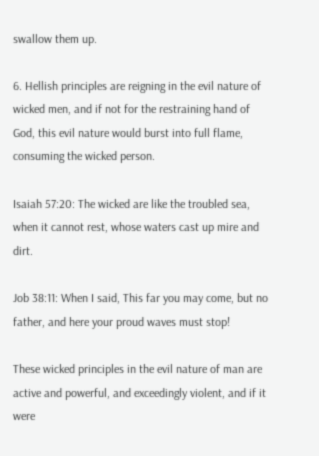swallow them up.

6. Hellish principles are reigning in the evil nature of wicked men, and if not for the restraining hand of God, this evil nature would burst into full flame, consuming the wicked person.

Isaiah 57:20: The wicked are like the troubled sea, when it cannot rest, whose waters cast up mire and dirt.

Job 38:11: When I said, This far you may come, but no father, and here your proud waves must stop!

These wicked principles in the evil nature of man are active and powerful, and exceedingly violent, and if it were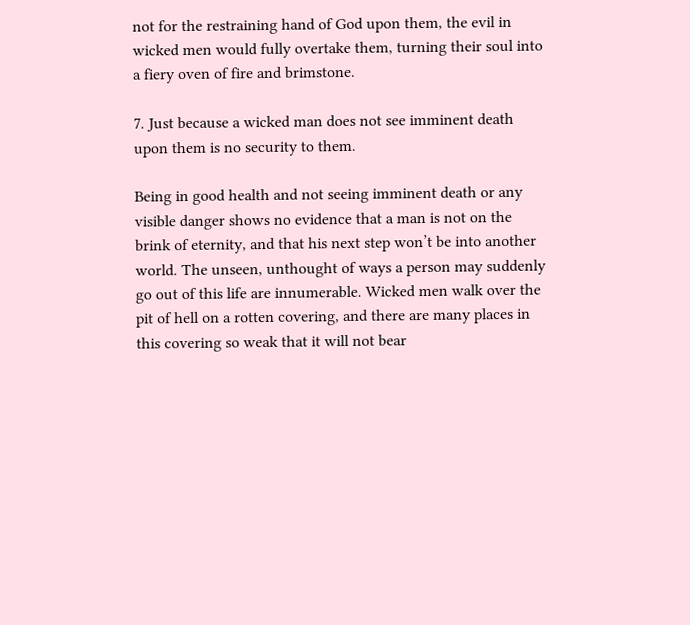not for the restraining hand of God upon them, the evil in wicked men would fully overtake them, turning their soul into a fiery oven of fire and brimstone.

7. Just because a wicked man does not see imminent death upon them is no security to them.

Being in good health and not seeing imminent death or any visible danger shows no evidence that a man is not on the brink of eternity, and that his next step won’t be into another world. The unseen, unthought of ways a person may suddenly go out of this life are innumerable. Wicked men walk over the pit of hell on a rotten covering, and there are many places in this covering so weak that it will not bear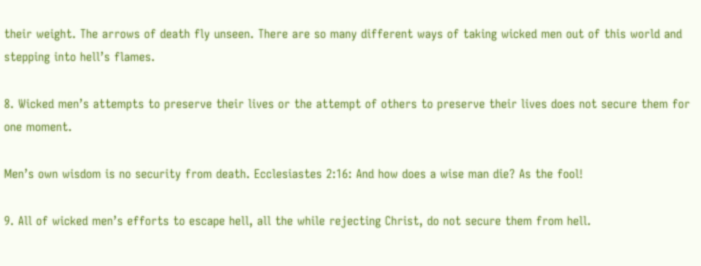their weight. The arrows of death fly unseen. There are so many different ways of taking wicked men out of this world and stepping into hell’s flames.

8. Wicked men’s attempts to preserve their lives or the attempt of others to preserve their lives does not secure them for one moment.

Men’s own wisdom is no security from death. Ecclesiastes 2:16: And how does a wise man die? As the fool!

9. All of wicked men’s efforts to escape hell, all the while rejecting Christ, do not secure them from hell.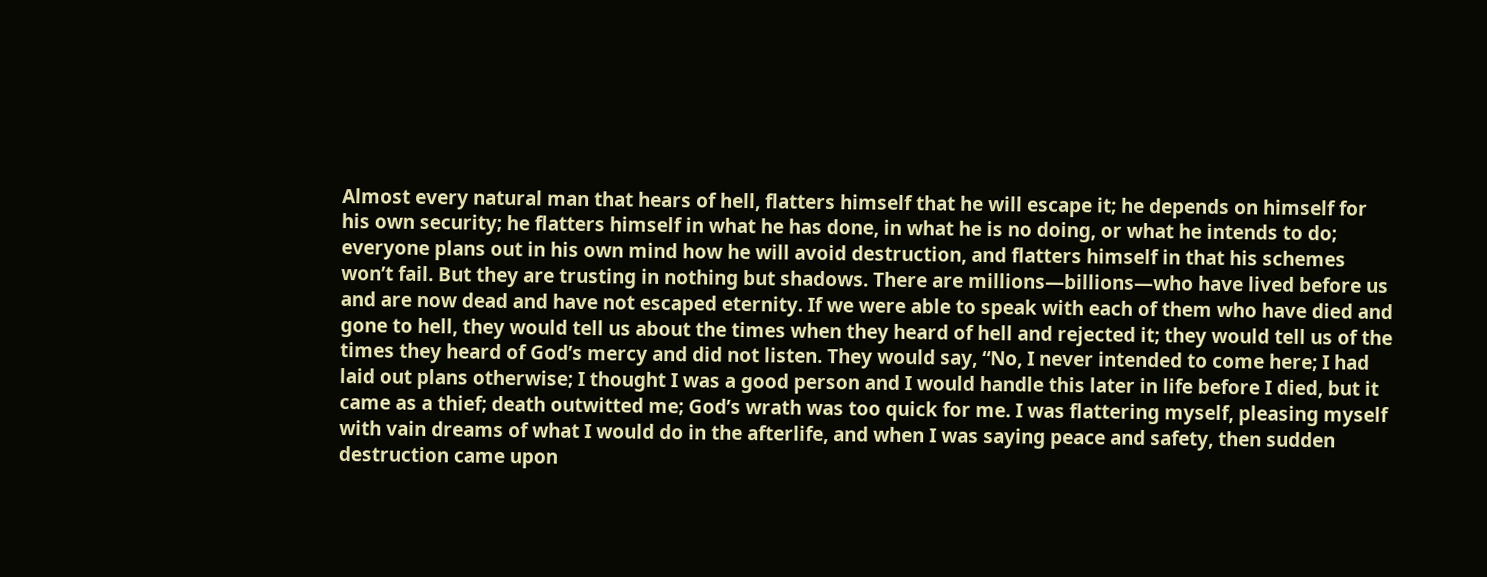Almost every natural man that hears of hell, flatters himself that he will escape it; he depends on himself for his own security; he flatters himself in what he has done, in what he is no doing, or what he intends to do; everyone plans out in his own mind how he will avoid destruction, and flatters himself in that his schemes won’t fail. But they are trusting in nothing but shadows. There are millions—billions—who have lived before us and are now dead and have not escaped eternity. If we were able to speak with each of them who have died and gone to hell, they would tell us about the times when they heard of hell and rejected it; they would tell us of the times they heard of God’s mercy and did not listen. They would say, “No, I never intended to come here; I had laid out plans otherwise; I thought I was a good person and I would handle this later in life before I died, but it came as a thief; death outwitted me; God’s wrath was too quick for me. I was flattering myself, pleasing myself with vain dreams of what I would do in the afterlife, and when I was saying peace and safety, then sudden destruction came upon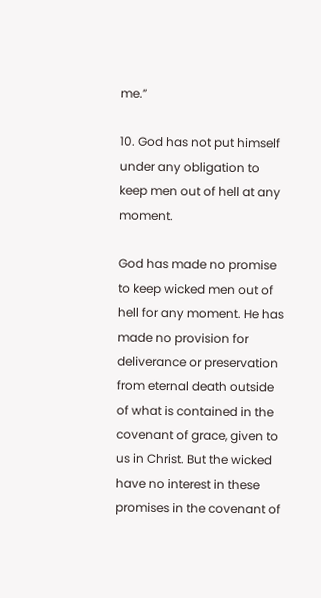me.”

10. God has not put himself under any obligation to keep men out of hell at any moment.

God has made no promise to keep wicked men out of hell for any moment. He has made no provision for deliverance or preservation from eternal death outside of what is contained in the covenant of grace, given to us in Christ. But the wicked have no interest in these promises in the covenant of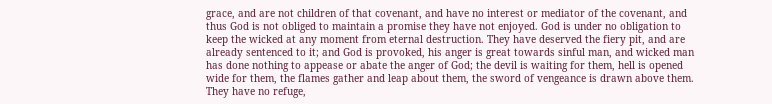grace, and are not children of that covenant, and have no interest or mediator of the covenant, and thus God is not obliged to maintain a promise they have not enjoyed. God is under no obligation to keep the wicked at any moment from eternal destruction. They have deserved the fiery pit, and are already sentenced to it; and God is provoked, his anger is great towards sinful man, and wicked man has done nothing to appease or abate the anger of God; the devil is waiting for them, hell is opened wide for them, the flames gather and leap about them, the sword of vengeance is drawn above them. They have no refuge,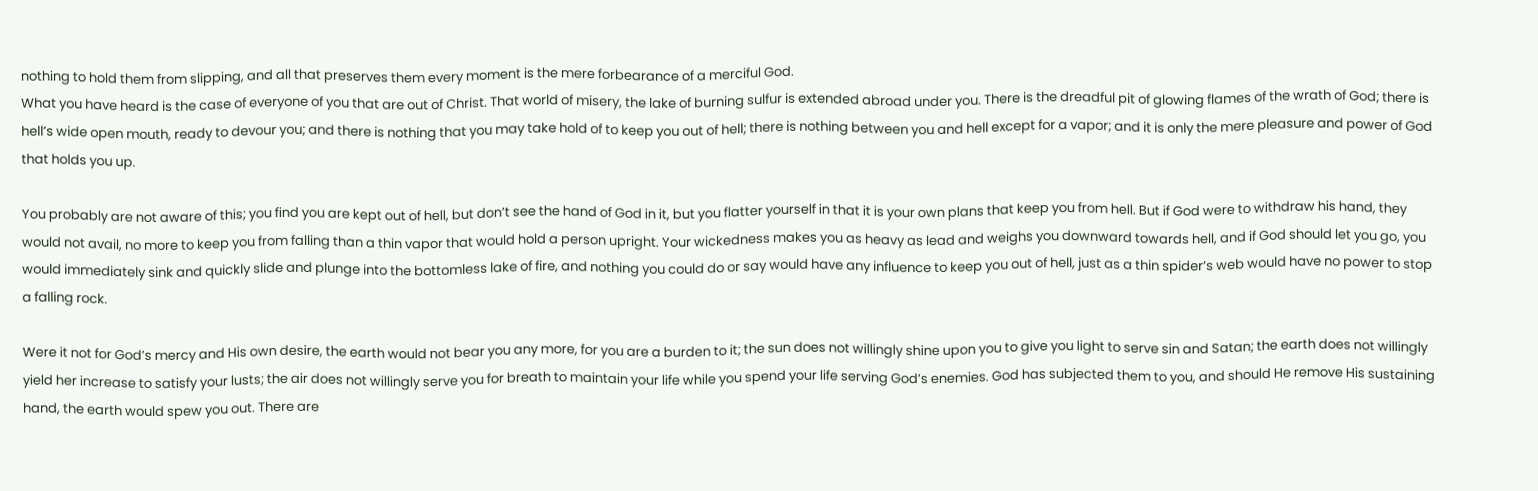nothing to hold them from slipping, and all that preserves them every moment is the mere forbearance of a merciful God.
What you have heard is the case of everyone of you that are out of Christ. That world of misery, the lake of burning sulfur is extended abroad under you. There is the dreadful pit of glowing flames of the wrath of God; there is hell’s wide open mouth, ready to devour you; and there is nothing that you may take hold of to keep you out of hell; there is nothing between you and hell except for a vapor; and it is only the mere pleasure and power of God that holds you up.

You probably are not aware of this; you find you are kept out of hell, but don’t see the hand of God in it, but you flatter yourself in that it is your own plans that keep you from hell. But if God were to withdraw his hand, they would not avail, no more to keep you from falling than a thin vapor that would hold a person upright. Your wickedness makes you as heavy as lead and weighs you downward towards hell, and if God should let you go, you would immediately sink and quickly slide and plunge into the bottomless lake of fire, and nothing you could do or say would have any influence to keep you out of hell, just as a thin spider’s web would have no power to stop a falling rock.

Were it not for God’s mercy and His own desire, the earth would not bear you any more, for you are a burden to it; the sun does not willingly shine upon you to give you light to serve sin and Satan; the earth does not willingly yield her increase to satisfy your lusts; the air does not willingly serve you for breath to maintain your life while you spend your life serving God’s enemies. God has subjected them to you, and should He remove His sustaining hand, the earth would spew you out. There are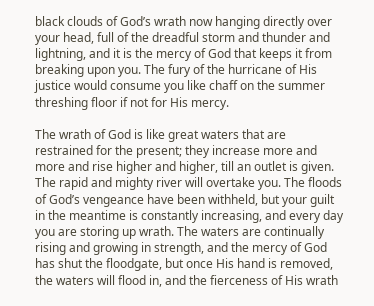black clouds of God’s wrath now hanging directly over your head, full of the dreadful storm and thunder and lightning, and it is the mercy of God that keeps it from breaking upon you. The fury of the hurricane of His justice would consume you like chaff on the summer threshing floor if not for His mercy.

The wrath of God is like great waters that are restrained for the present; they increase more and more and rise higher and higher, till an outlet is given. The rapid and mighty river will overtake you. The floods of God’s vengeance have been withheld, but your guilt in the meantime is constantly increasing, and every day you are storing up wrath. The waters are continually rising and growing in strength, and the mercy of God has shut the floodgate, but once His hand is removed, the waters will flood in, and the fierceness of His wrath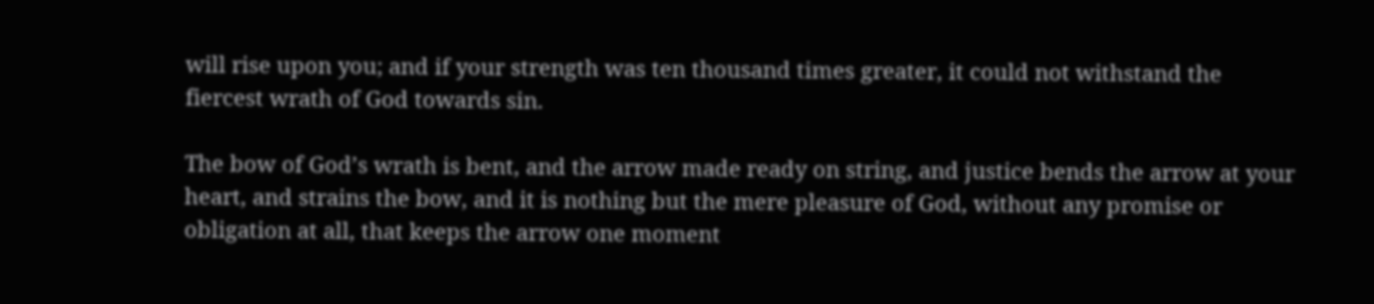will rise upon you; and if your strength was ten thousand times greater, it could not withstand the fiercest wrath of God towards sin.

The bow of God’s wrath is bent, and the arrow made ready on string, and justice bends the arrow at your heart, and strains the bow, and it is nothing but the mere pleasure of God, without any promise or obligation at all, that keeps the arrow one moment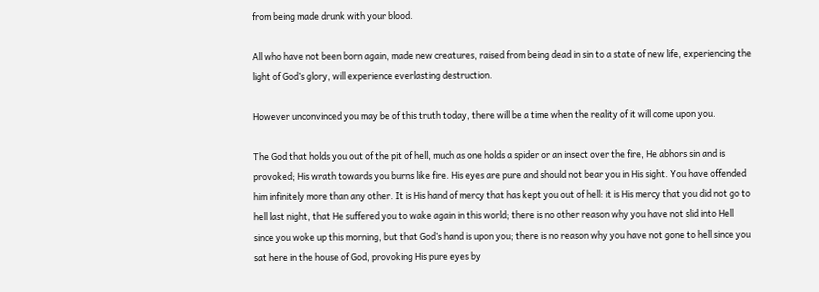from being made drunk with your blood.

All who have not been born again, made new creatures, raised from being dead in sin to a state of new life, experiencing the light of God’s glory, will experience everlasting destruction.

However unconvinced you may be of this truth today, there will be a time when the reality of it will come upon you.

The God that holds you out of the pit of hell, much as one holds a spider or an insect over the fire, He abhors sin and is provoked; His wrath towards you burns like fire. His eyes are pure and should not bear you in His sight. You have offended him infinitely more than any other. It is His hand of mercy that has kept you out of hell: it is His mercy that you did not go to hell last night, that He suffered you to wake again in this world; there is no other reason why you have not slid into Hell since you woke up this morning, but that God’s hand is upon you; there is no reason why you have not gone to hell since you sat here in the house of God, provoking His pure eyes by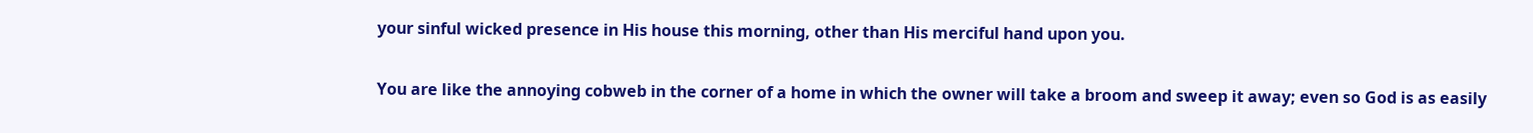your sinful wicked presence in His house this morning, other than His merciful hand upon you.

You are like the annoying cobweb in the corner of a home in which the owner will take a broom and sweep it away; even so God is as easily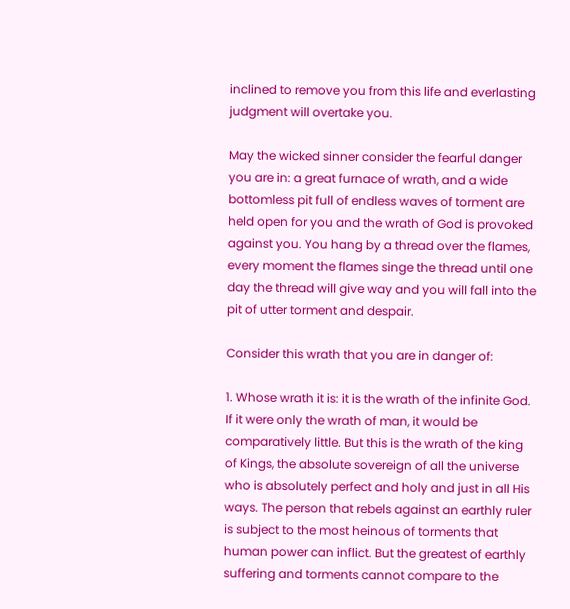inclined to remove you from this life and everlasting judgment will overtake you.

May the wicked sinner consider the fearful danger you are in: a great furnace of wrath, and a wide bottomless pit full of endless waves of torment are held open for you and the wrath of God is provoked against you. You hang by a thread over the flames, every moment the flames singe the thread until one day the thread will give way and you will fall into the pit of utter torment and despair.

Consider this wrath that you are in danger of:

1. Whose wrath it is: it is the wrath of the infinite God. If it were only the wrath of man, it would be comparatively little. But this is the wrath of the king of Kings, the absolute sovereign of all the universe who is absolutely perfect and holy and just in all His ways. The person that rebels against an earthly ruler is subject to the most heinous of torments that human power can inflict. But the greatest of earthly suffering and torments cannot compare to the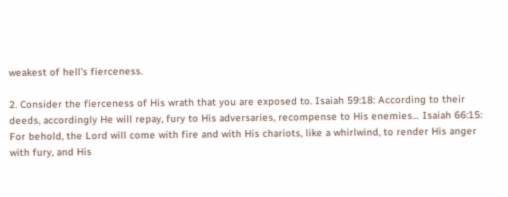weakest of hell’s fierceness.

2. Consider the fierceness of His wrath that you are exposed to. Isaiah 59:18: According to their deeds, accordingly He will repay, fury to His adversaries, recompense to His enemies… Isaiah 66:15: For behold, the Lord will come with fire and with His chariots, like a whirlwind, to render His anger with fury, and His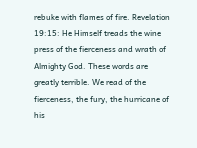rebuke with flames of fire. Revelation 19:15: He Himself treads the wine press of the fierceness and wrath of Almighty God. These words are greatly terrible. We read of the fierceness, the fury, the hurricane of his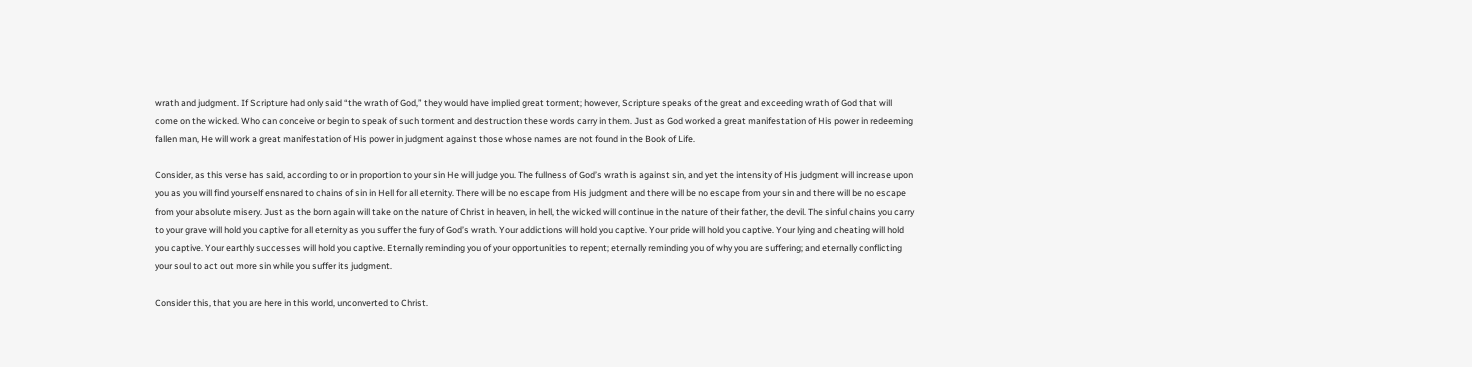wrath and judgment. If Scripture had only said “the wrath of God,” they would have implied great torment; however, Scripture speaks of the great and exceeding wrath of God that will come on the wicked. Who can conceive or begin to speak of such torment and destruction these words carry in them. Just as God worked a great manifestation of His power in redeeming fallen man, He will work a great manifestation of His power in judgment against those whose names are not found in the Book of Life.

Consider, as this verse has said, according to or in proportion to your sin He will judge you. The fullness of God’s wrath is against sin, and yet the intensity of His judgment will increase upon you as you will find yourself ensnared to chains of sin in Hell for all eternity. There will be no escape from His judgment and there will be no escape from your sin and there will be no escape from your absolute misery. Just as the born again will take on the nature of Christ in heaven, in hell, the wicked will continue in the nature of their father, the devil. The sinful chains you carry to your grave will hold you captive for all eternity as you suffer the fury of God’s wrath. Your addictions will hold you captive. Your pride will hold you captive. Your lying and cheating will hold you captive. Your earthly successes will hold you captive. Eternally reminding you of your opportunities to repent; eternally reminding you of why you are suffering; and eternally conflicting your soul to act out more sin while you suffer its judgment.

Consider this, that you are here in this world, unconverted to Christ.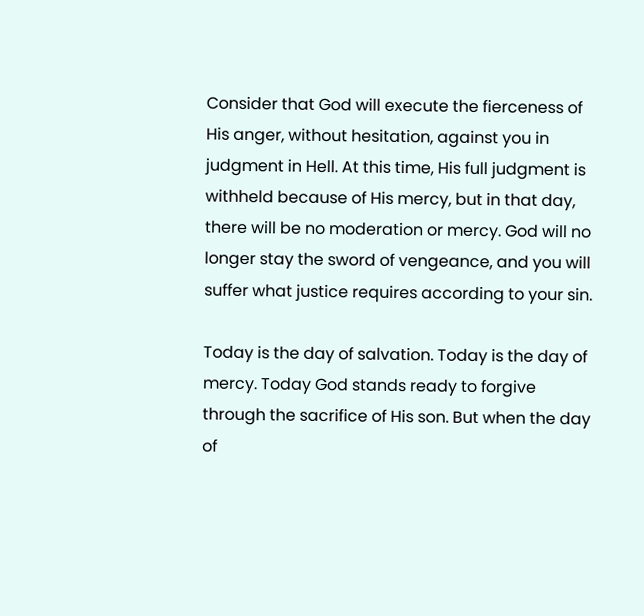Consider that God will execute the fierceness of His anger, without hesitation, against you in judgment in Hell. At this time, His full judgment is withheld because of His mercy, but in that day, there will be no moderation or mercy. God will no longer stay the sword of vengeance, and you will suffer what justice requires according to your sin.

Today is the day of salvation. Today is the day of mercy. Today God stands ready to forgive through the sacrifice of His son. But when the day of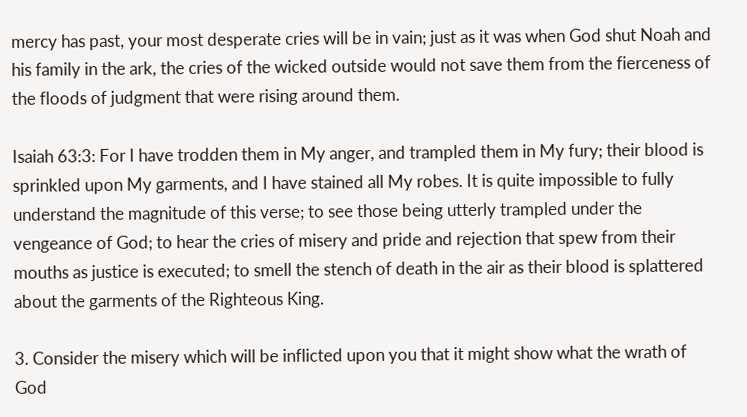mercy has past, your most desperate cries will be in vain; just as it was when God shut Noah and his family in the ark, the cries of the wicked outside would not save them from the fierceness of the floods of judgment that were rising around them.

Isaiah 63:3: For I have trodden them in My anger, and trampled them in My fury; their blood is sprinkled upon My garments, and I have stained all My robes. It is quite impossible to fully understand the magnitude of this verse; to see those being utterly trampled under the vengeance of God; to hear the cries of misery and pride and rejection that spew from their mouths as justice is executed; to smell the stench of death in the air as their blood is splattered about the garments of the Righteous King.

3. Consider the misery which will be inflicted upon you that it might show what the wrath of God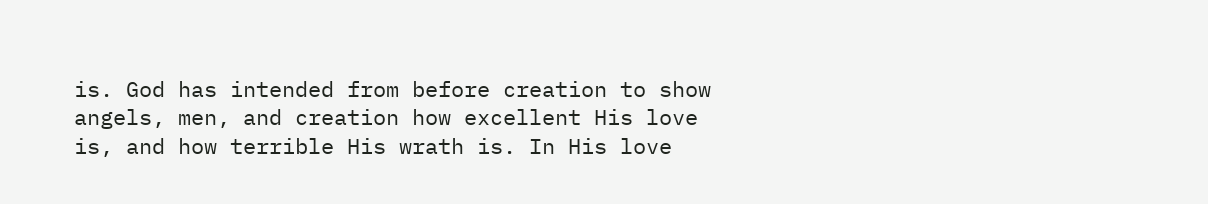is. God has intended from before creation to show angels, men, and creation how excellent His love is, and how terrible His wrath is. In His love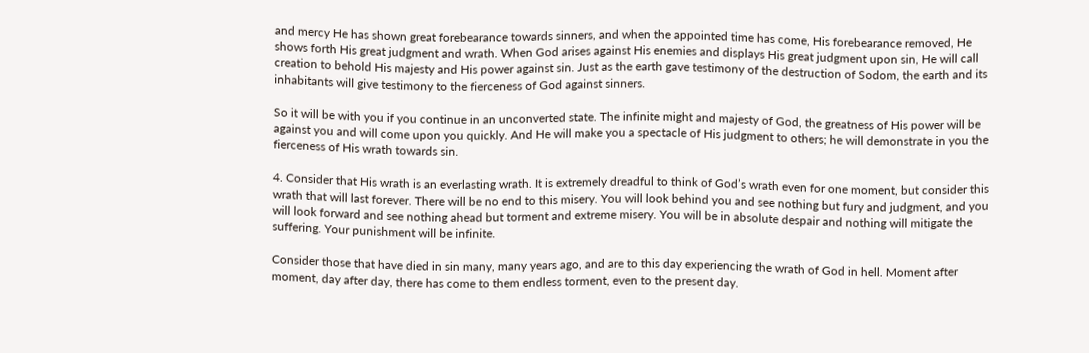and mercy He has shown great forebearance towards sinners, and when the appointed time has come, His forebearance removed, He shows forth His great judgment and wrath. When God arises against His enemies and displays His great judgment upon sin, He will call creation to behold His majesty and His power against sin. Just as the earth gave testimony of the destruction of Sodom, the earth and its inhabitants will give testimony to the fierceness of God against sinners.

So it will be with you if you continue in an unconverted state. The infinite might and majesty of God, the greatness of His power will be against you and will come upon you quickly. And He will make you a spectacle of His judgment to others; he will demonstrate in you the fierceness of His wrath towards sin.

4. Consider that His wrath is an everlasting wrath. It is extremely dreadful to think of God’s wrath even for one moment, but consider this wrath that will last forever. There will be no end to this misery. You will look behind you and see nothing but fury and judgment, and you will look forward and see nothing ahead but torment and extreme misery. You will be in absolute despair and nothing will mitigate the suffering. Your punishment will be infinite.

Consider those that have died in sin many, many years ago, and are to this day experiencing the wrath of God in hell. Moment after moment, day after day, there has come to them endless torment, even to the present day.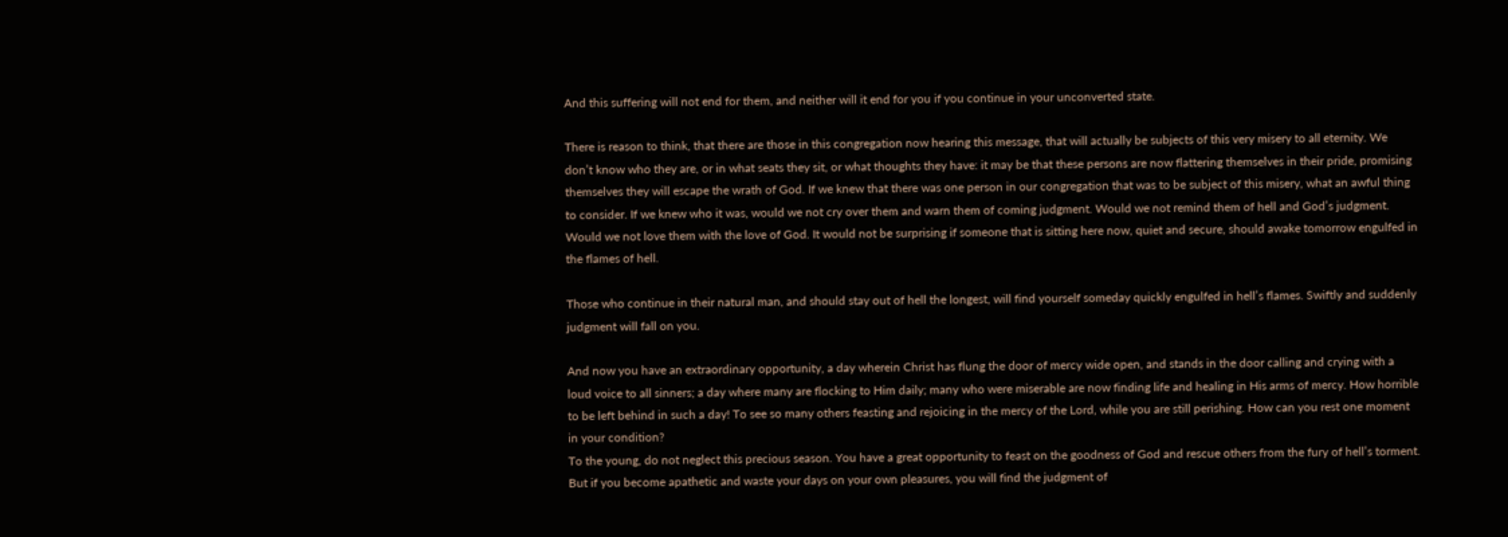And this suffering will not end for them, and neither will it end for you if you continue in your unconverted state.

There is reason to think, that there are those in this congregation now hearing this message, that will actually be subjects of this very misery to all eternity. We don’t know who they are, or in what seats they sit, or what thoughts they have: it may be that these persons are now flattering themselves in their pride, promising themselves they will escape the wrath of God. If we knew that there was one person in our congregation that was to be subject of this misery, what an awful thing to consider. If we knew who it was, would we not cry over them and warn them of coming judgment. Would we not remind them of hell and God’s judgment. Would we not love them with the love of God. It would not be surprising if someone that is sitting here now, quiet and secure, should awake tomorrow engulfed in the flames of hell.

Those who continue in their natural man, and should stay out of hell the longest, will find yourself someday quickly engulfed in hell’s flames. Swiftly and suddenly judgment will fall on you.

And now you have an extraordinary opportunity, a day wherein Christ has flung the door of mercy wide open, and stands in the door calling and crying with a loud voice to all sinners; a day where many are flocking to Him daily; many who were miserable are now finding life and healing in His arms of mercy. How horrible to be left behind in such a day! To see so many others feasting and rejoicing in the mercy of the Lord, while you are still perishing. How can you rest one moment in your condition?
To the young, do not neglect this precious season. You have a great opportunity to feast on the goodness of God and rescue others from the fury of hell’s torment. But if you become apathetic and waste your days on your own pleasures, you will find the judgment of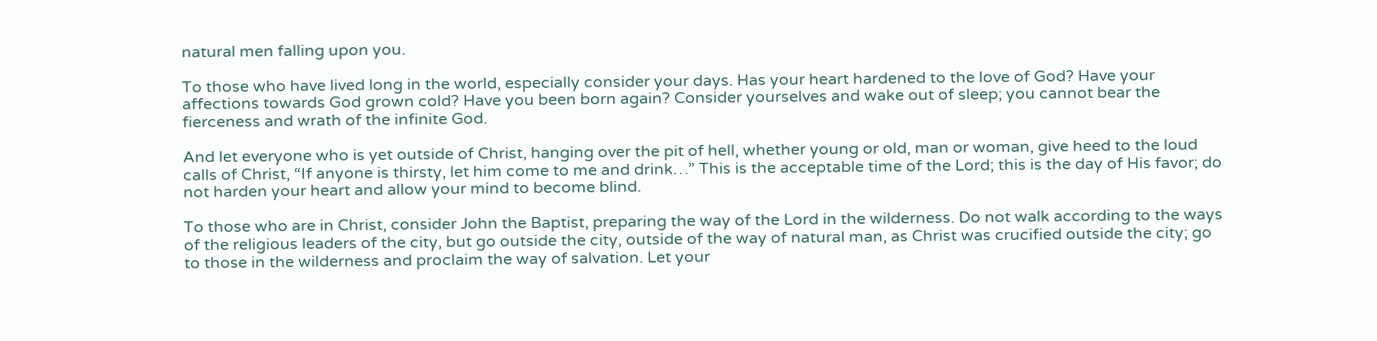natural men falling upon you.

To those who have lived long in the world, especially consider your days. Has your heart hardened to the love of God? Have your affections towards God grown cold? Have you been born again? Consider yourselves and wake out of sleep; you cannot bear the fierceness and wrath of the infinite God.

And let everyone who is yet outside of Christ, hanging over the pit of hell, whether young or old, man or woman, give heed to the loud calls of Christ, “If anyone is thirsty, let him come to me and drink…” This is the acceptable time of the Lord; this is the day of His favor; do not harden your heart and allow your mind to become blind.

To those who are in Christ, consider John the Baptist, preparing the way of the Lord in the wilderness. Do not walk according to the ways of the religious leaders of the city, but go outside the city, outside of the way of natural man, as Christ was crucified outside the city; go to those in the wilderness and proclaim the way of salvation. Let your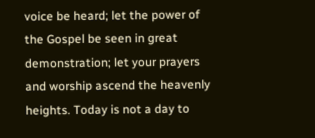voice be heard; let the power of the Gospel be seen in great demonstration; let your prayers and worship ascend the heavenly heights. Today is not a day to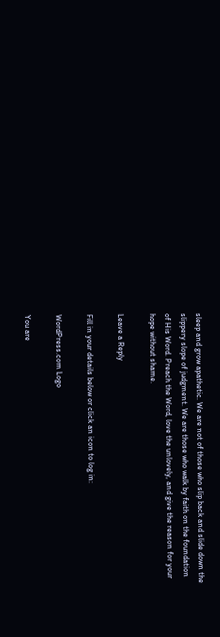sleep and grow apathetic. We are not of those who slip back and slide down the slippery slope of judgment. We are those who walk by faith on the foundation of His Word. Preach the Word, love the unlovely, and give the reason for your hope without shame.

Leave a Reply

Fill in your details below or click an icon to log in:

WordPress.com Logo

You are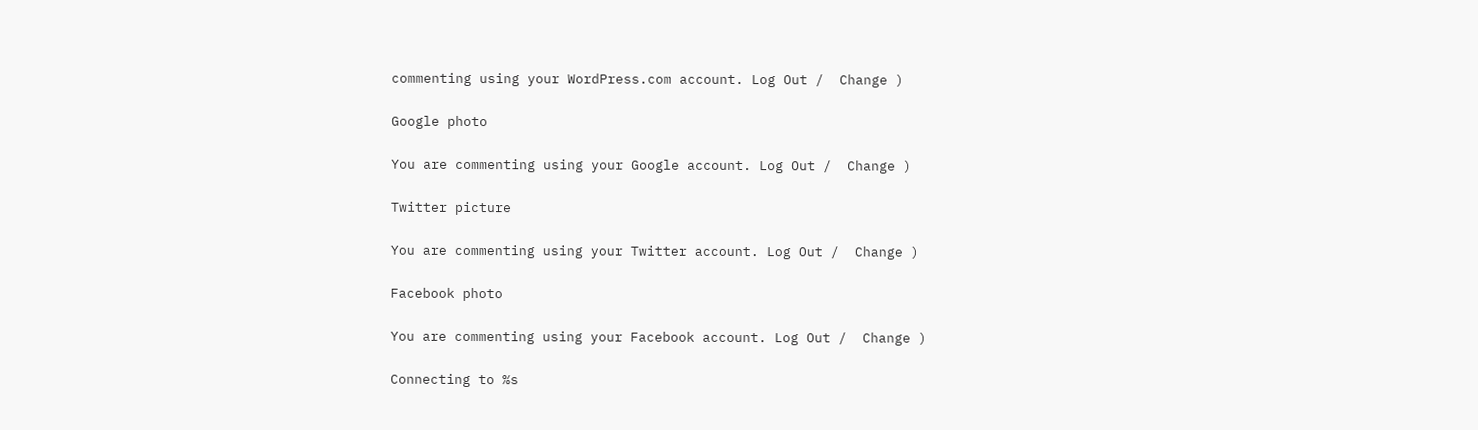commenting using your WordPress.com account. Log Out /  Change )

Google photo

You are commenting using your Google account. Log Out /  Change )

Twitter picture

You are commenting using your Twitter account. Log Out /  Change )

Facebook photo

You are commenting using your Facebook account. Log Out /  Change )

Connecting to %s